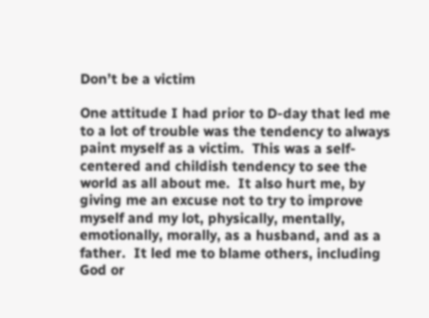Don’t be a victim

One attitude I had prior to D-day that led me to a lot of trouble was the tendency to always paint myself as a victim.  This was a self-centered and childish tendency to see the world as all about me.  It also hurt me, by giving me an excuse not to try to improve myself and my lot, physically, mentally, emotionally, morally, as a husband, and as a father.  It led me to blame others, including God or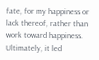fate, for my happiness or lack thereof, rather than work toward happiness. Ultimately, it led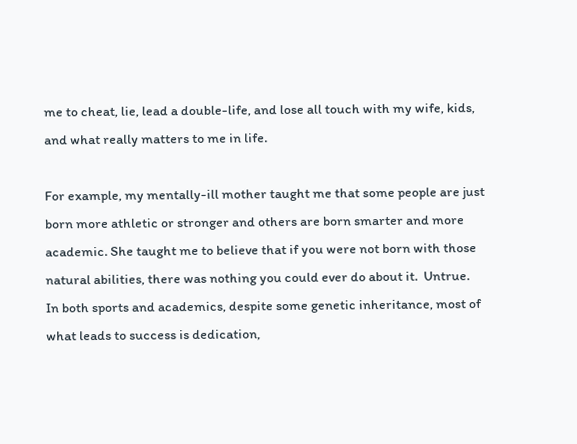me to cheat, lie, lead a double-life, and lose all touch with my wife, kids, and what really matters to me in life.

For example, my mentally-ill mother taught me that some people are just born more athletic or stronger and others are born smarter and more academic. She taught me to believe that if you were not born with those natural abilities, there was nothing you could ever do about it.  Untrue.  In both sports and academics, despite some genetic inheritance, most of what leads to success is dedication,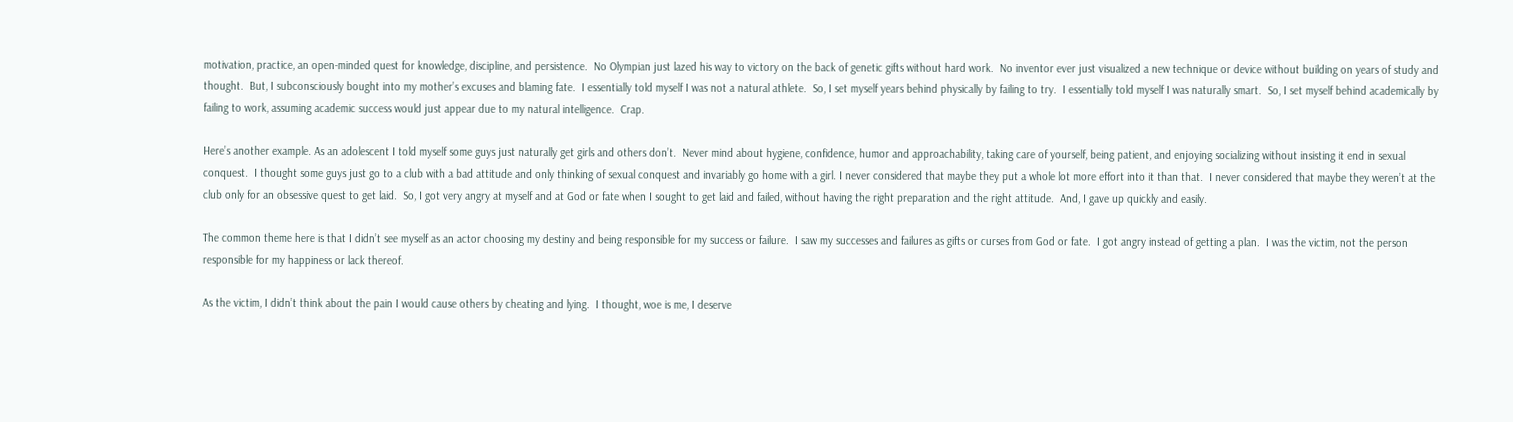motivation, practice, an open-minded quest for knowledge, discipline, and persistence.  No Olympian just lazed his way to victory on the back of genetic gifts without hard work.  No inventor ever just visualized a new technique or device without building on years of study and thought.  But, I subconsciously bought into my mother’s excuses and blaming fate.  I essentially told myself I was not a natural athlete.  So, I set myself years behind physically by failing to try.  I essentially told myself I was naturally smart.  So, I set myself behind academically by failing to work, assuming academic success would just appear due to my natural intelligence.  Crap.

Here’s another example. As an adolescent I told myself some guys just naturally get girls and others don’t.  Never mind about hygiene, confidence, humor and approachability, taking care of yourself, being patient, and enjoying socializing without insisting it end in sexual conquest.  I thought some guys just go to a club with a bad attitude and only thinking of sexual conquest and invariably go home with a girl. I never considered that maybe they put a whole lot more effort into it than that.  I never considered that maybe they weren’t at the club only for an obsessive quest to get laid.  So, I got very angry at myself and at God or fate when I sought to get laid and failed, without having the right preparation and the right attitude.  And, I gave up quickly and easily.

The common theme here is that I didn’t see myself as an actor choosing my destiny and being responsible for my success or failure.  I saw my successes and failures as gifts or curses from God or fate.  I got angry instead of getting a plan.  I was the victim, not the person responsible for my happiness or lack thereof.

As the victim, I didn’t think about the pain I would cause others by cheating and lying.  I thought, woe is me, I deserve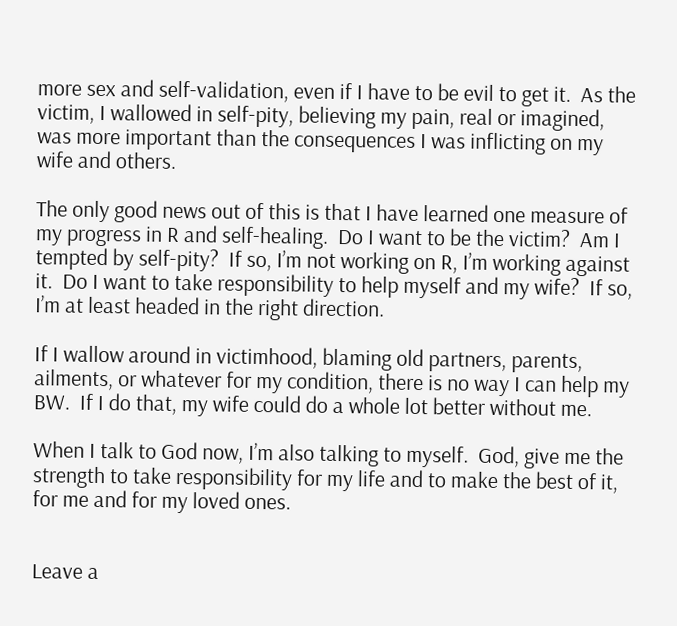more sex and self-validation, even if I have to be evil to get it.  As the victim, I wallowed in self-pity, believing my pain, real or imagined, was more important than the consequences I was inflicting on my wife and others.

The only good news out of this is that I have learned one measure of my progress in R and self-healing.  Do I want to be the victim?  Am I tempted by self-pity?  If so, I’m not working on R, I’m working against it.  Do I want to take responsibility to help myself and my wife?  If so, I’m at least headed in the right direction.

If I wallow around in victimhood, blaming old partners, parents, ailments, or whatever for my condition, there is no way I can help my BW.  If I do that, my wife could do a whole lot better without me.

When I talk to God now, I’m also talking to myself.  God, give me the strength to take responsibility for my life and to make the best of it, for me and for my loved ones.


Leave a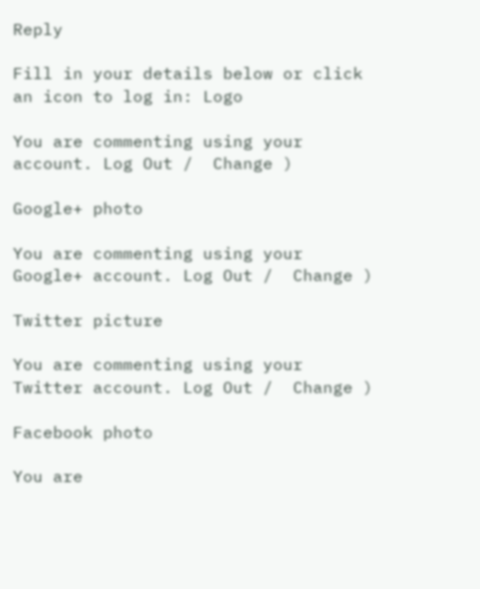Reply

Fill in your details below or click an icon to log in: Logo

You are commenting using your account. Log Out /  Change )

Google+ photo

You are commenting using your Google+ account. Log Out /  Change )

Twitter picture

You are commenting using your Twitter account. Log Out /  Change )

Facebook photo

You are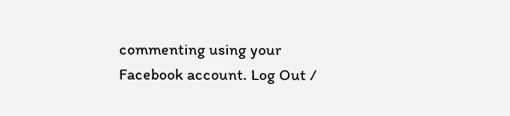commenting using your Facebook account. Log Out /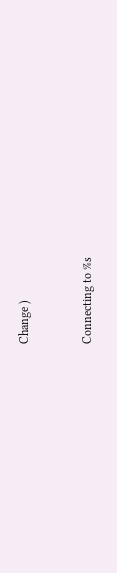Change )


Connecting to %s